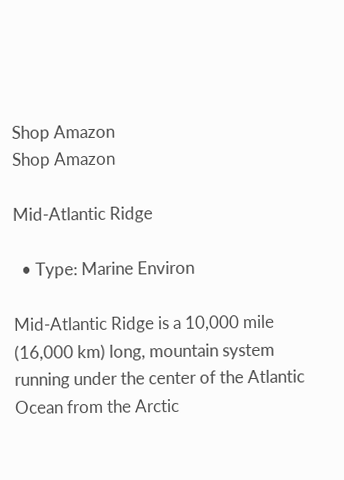Shop Amazon
Shop Amazon

Mid-Atlantic Ridge

  • Type: Marine Environ

Mid-Atlantic Ridge is a 10,000 mile (16,000 km) long, mountain system running under the center of the Atlantic Ocean from the Arctic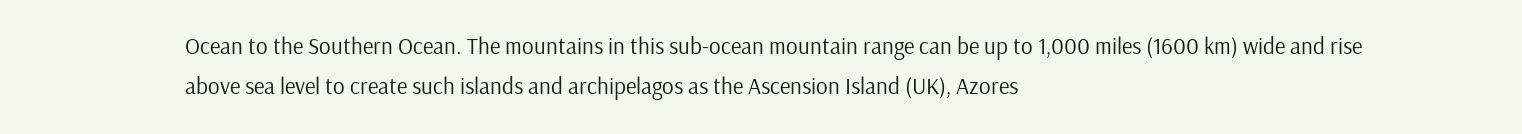Ocean to the Southern Ocean. The mountains in this sub-ocean mountain range can be up to 1,000 miles (1600 km) wide and rise above sea level to create such islands and archipelagos as the Ascension Island (UK), Azores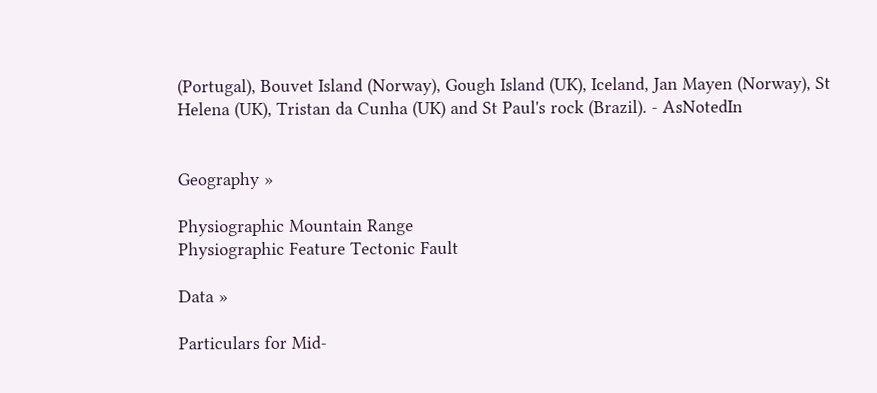(Portugal), Bouvet Island (Norway), Gough Island (UK), Iceland, Jan Mayen (Norway), St Helena (UK), Tristan da Cunha (UK) and St Paul's rock (Brazil). - AsNotedIn


Geography »

Physiographic Mountain Range
Physiographic Feature Tectonic Fault

Data »

Particulars for Mid-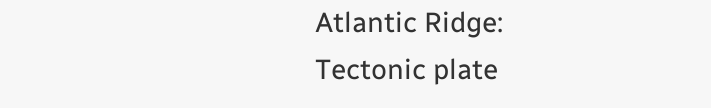Atlantic Ridge:
Tectonic plate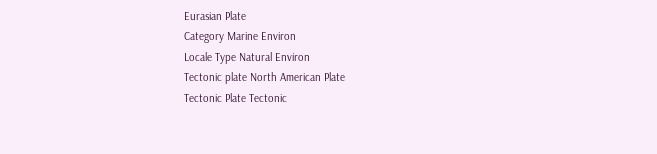Eurasian Plate
Category Marine Environ
Locale Type Natural Environ
Tectonic plate North American Plate
Tectonic Plate Tectonic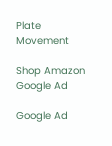Plate Movement

Shop Amazon
Google Ad

Google Ad